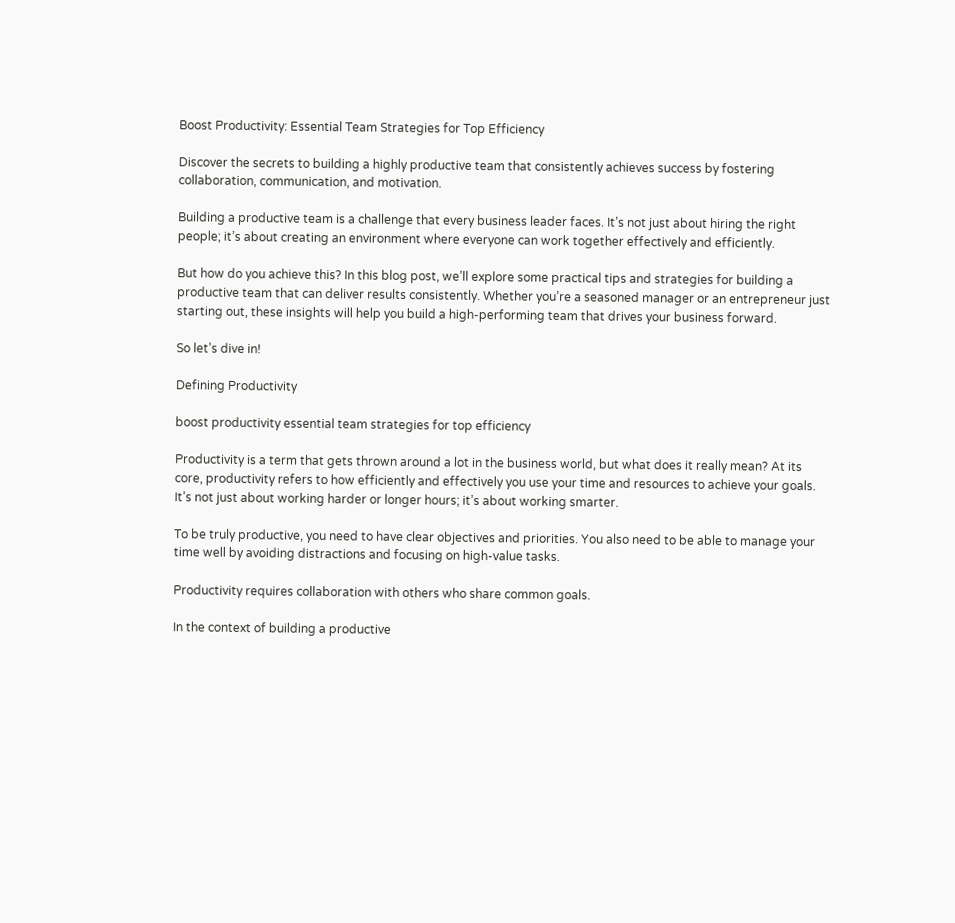Boost Productivity: Essential Team Strategies for Top Efficiency

Discover the secrets to building a highly productive team that consistently achieves success by fostering collaboration, communication, and motivation.

Building a productive team is a challenge that every business leader faces. It’s not just about hiring the right people; it’s about creating an environment where everyone can work together effectively and efficiently.

But how do you achieve this? In this blog post, we’ll explore some practical tips and strategies for building a productive team that can deliver results consistently. Whether you’re a seasoned manager or an entrepreneur just starting out, these insights will help you build a high-performing team that drives your business forward.

So let’s dive in!

Defining Productivity

boost productivity essential team strategies for top efficiency

Productivity is a term that gets thrown around a lot in the business world, but what does it really mean? At its core, productivity refers to how efficiently and effectively you use your time and resources to achieve your goals. It’s not just about working harder or longer hours; it’s about working smarter.

To be truly productive, you need to have clear objectives and priorities. You also need to be able to manage your time well by avoiding distractions and focusing on high-value tasks.

Productivity requires collaboration with others who share common goals.

In the context of building a productive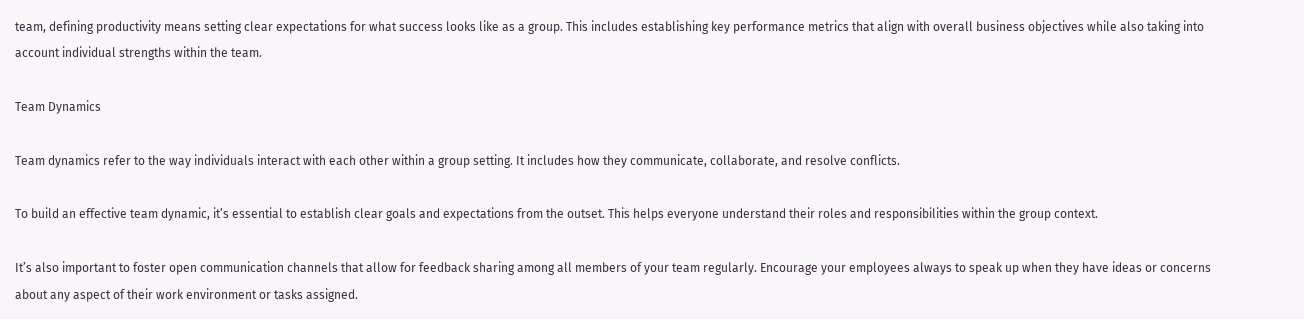team, defining productivity means setting clear expectations for what success looks like as a group. This includes establishing key performance metrics that align with overall business objectives while also taking into account individual strengths within the team.

Team Dynamics

Team dynamics refer to the way individuals interact with each other within a group setting. It includes how they communicate, collaborate, and resolve conflicts.

To build an effective team dynamic, it’s essential to establish clear goals and expectations from the outset. This helps everyone understand their roles and responsibilities within the group context.

It’s also important to foster open communication channels that allow for feedback sharing among all members of your team regularly. Encourage your employees always to speak up when they have ideas or concerns about any aspect of their work environment or tasks assigned.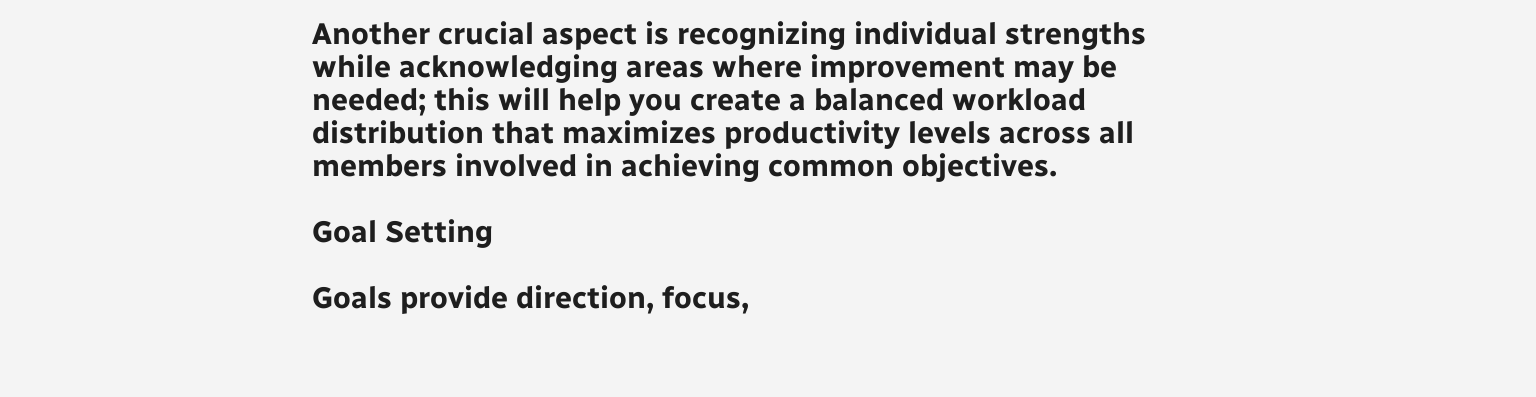Another crucial aspect is recognizing individual strengths while acknowledging areas where improvement may be needed; this will help you create a balanced workload distribution that maximizes productivity levels across all members involved in achieving common objectives.

Goal Setting

Goals provide direction, focus,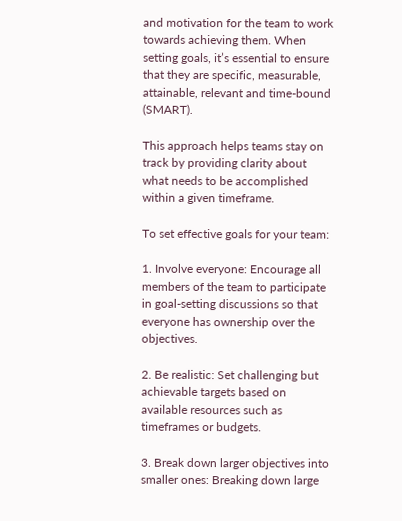and motivation for the team to work towards achieving them. When setting goals, it’s essential to ensure that they are specific, measurable, attainable, relevant and time-bound (SMART).

This approach helps teams stay on track by providing clarity about what needs to be accomplished within a given timeframe.

To set effective goals for your team:

1. Involve everyone: Encourage all members of the team to participate in goal-setting discussions so that everyone has ownership over the objectives.

2. Be realistic: Set challenging but achievable targets based on available resources such as timeframes or budgets.

3. Break down larger objectives into smaller ones: Breaking down large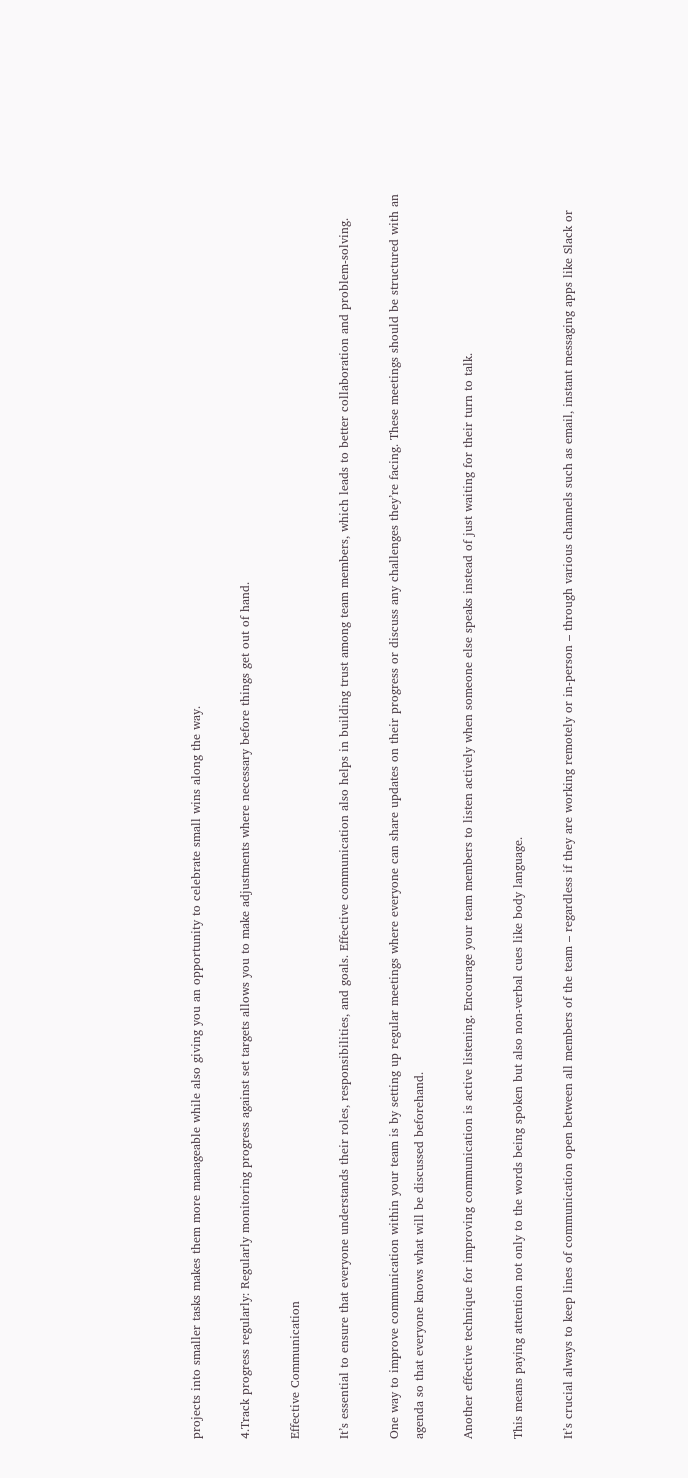projects into smaller tasks makes them more manageable while also giving you an opportunity to celebrate small wins along the way.

4.Track progress regularly: Regularly monitoring progress against set targets allows you to make adjustments where necessary before things get out of hand.

Effective Communication

It’s essential to ensure that everyone understands their roles, responsibilities, and goals. Effective communication also helps in building trust among team members, which leads to better collaboration and problem-solving.

One way to improve communication within your team is by setting up regular meetings where everyone can share updates on their progress or discuss any challenges they’re facing. These meetings should be structured with an agenda so that everyone knows what will be discussed beforehand.

Another effective technique for improving communication is active listening. Encourage your team members to listen actively when someone else speaks instead of just waiting for their turn to talk.

This means paying attention not only to the words being spoken but also non-verbal cues like body language.

It’s crucial always to keep lines of communication open between all members of the team – regardless if they are working remotely or in-person – through various channels such as email, instant messaging apps like Slack or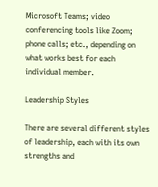Microsoft Teams; video conferencing tools like Zoom; phone calls; etc., depending on what works best for each individual member.

Leadership Styles

There are several different styles of leadership, each with its own strengths and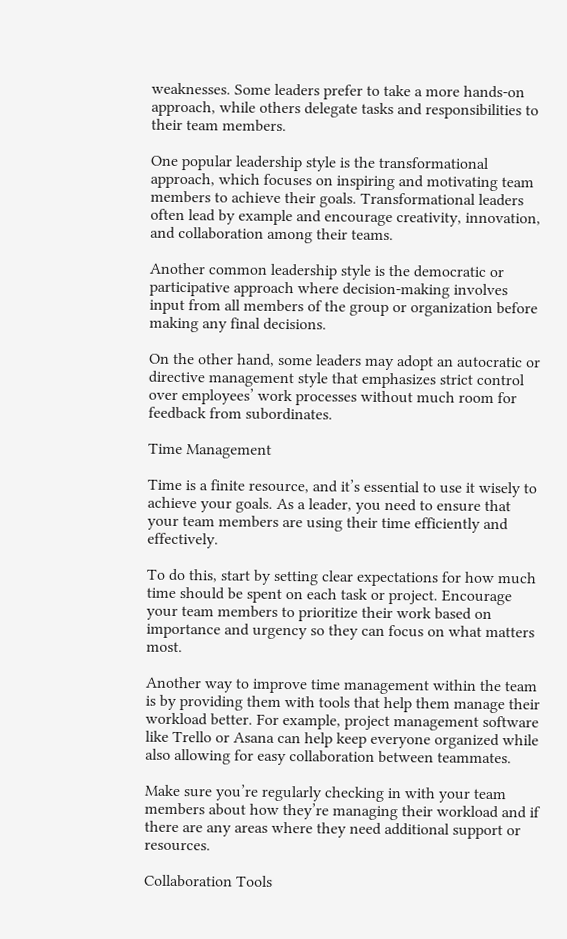weaknesses. Some leaders prefer to take a more hands-on approach, while others delegate tasks and responsibilities to their team members.

One popular leadership style is the transformational approach, which focuses on inspiring and motivating team members to achieve their goals. Transformational leaders often lead by example and encourage creativity, innovation, and collaboration among their teams.

Another common leadership style is the democratic or participative approach where decision-making involves input from all members of the group or organization before making any final decisions.

On the other hand, some leaders may adopt an autocratic or directive management style that emphasizes strict control over employees’ work processes without much room for feedback from subordinates.

Time Management

Time is a finite resource, and it’s essential to use it wisely to achieve your goals. As a leader, you need to ensure that your team members are using their time efficiently and effectively.

To do this, start by setting clear expectations for how much time should be spent on each task or project. Encourage your team members to prioritize their work based on importance and urgency so they can focus on what matters most.

Another way to improve time management within the team is by providing them with tools that help them manage their workload better. For example, project management software like Trello or Asana can help keep everyone organized while also allowing for easy collaboration between teammates.

Make sure you’re regularly checking in with your team members about how they’re managing their workload and if there are any areas where they need additional support or resources.

Collaboration Tools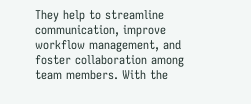They help to streamline communication, improve workflow management, and foster collaboration among team members. With the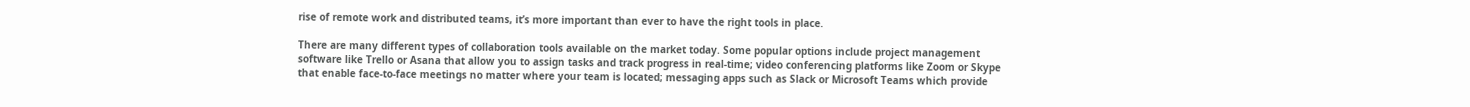rise of remote work and distributed teams, it’s more important than ever to have the right tools in place.

There are many different types of collaboration tools available on the market today. Some popular options include project management software like Trello or Asana that allow you to assign tasks and track progress in real-time; video conferencing platforms like Zoom or Skype that enable face-to-face meetings no matter where your team is located; messaging apps such as Slack or Microsoft Teams which provide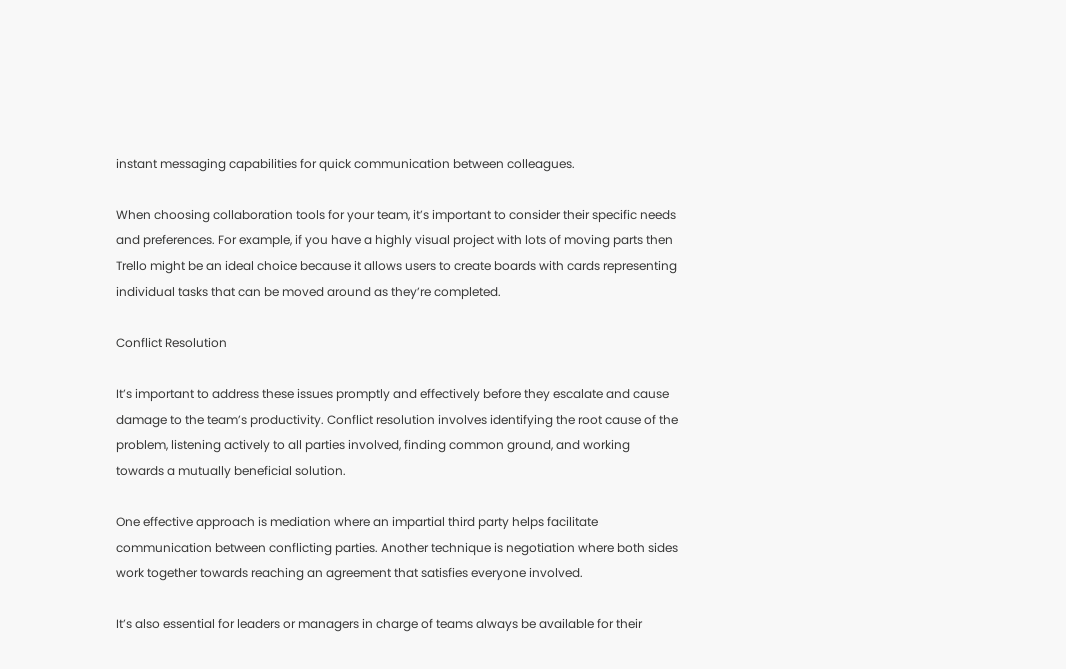instant messaging capabilities for quick communication between colleagues.

When choosing collaboration tools for your team, it’s important to consider their specific needs and preferences. For example, if you have a highly visual project with lots of moving parts then Trello might be an ideal choice because it allows users to create boards with cards representing individual tasks that can be moved around as they’re completed.

Conflict Resolution

It’s important to address these issues promptly and effectively before they escalate and cause damage to the team’s productivity. Conflict resolution involves identifying the root cause of the problem, listening actively to all parties involved, finding common ground, and working towards a mutually beneficial solution.

One effective approach is mediation where an impartial third party helps facilitate communication between conflicting parties. Another technique is negotiation where both sides work together towards reaching an agreement that satisfies everyone involved.

It’s also essential for leaders or managers in charge of teams always be available for their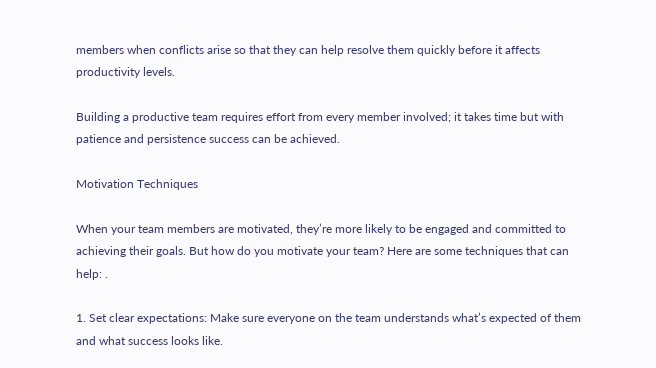members when conflicts arise so that they can help resolve them quickly before it affects productivity levels.

Building a productive team requires effort from every member involved; it takes time but with patience and persistence success can be achieved.

Motivation Techniques

When your team members are motivated, they’re more likely to be engaged and committed to achieving their goals. But how do you motivate your team? Here are some techniques that can help: .

1. Set clear expectations: Make sure everyone on the team understands what’s expected of them and what success looks like.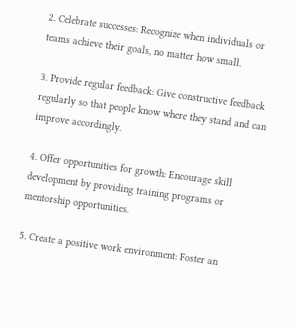2. Celebrate successes: Recognize when individuals or teams achieve their goals, no matter how small.

3. Provide regular feedback: Give constructive feedback regularly so that people know where they stand and can improve accordingly.

4. Offer opportunities for growth: Encourage skill development by providing training programs or mentorship opportunities.

5. Create a positive work environment: Foster an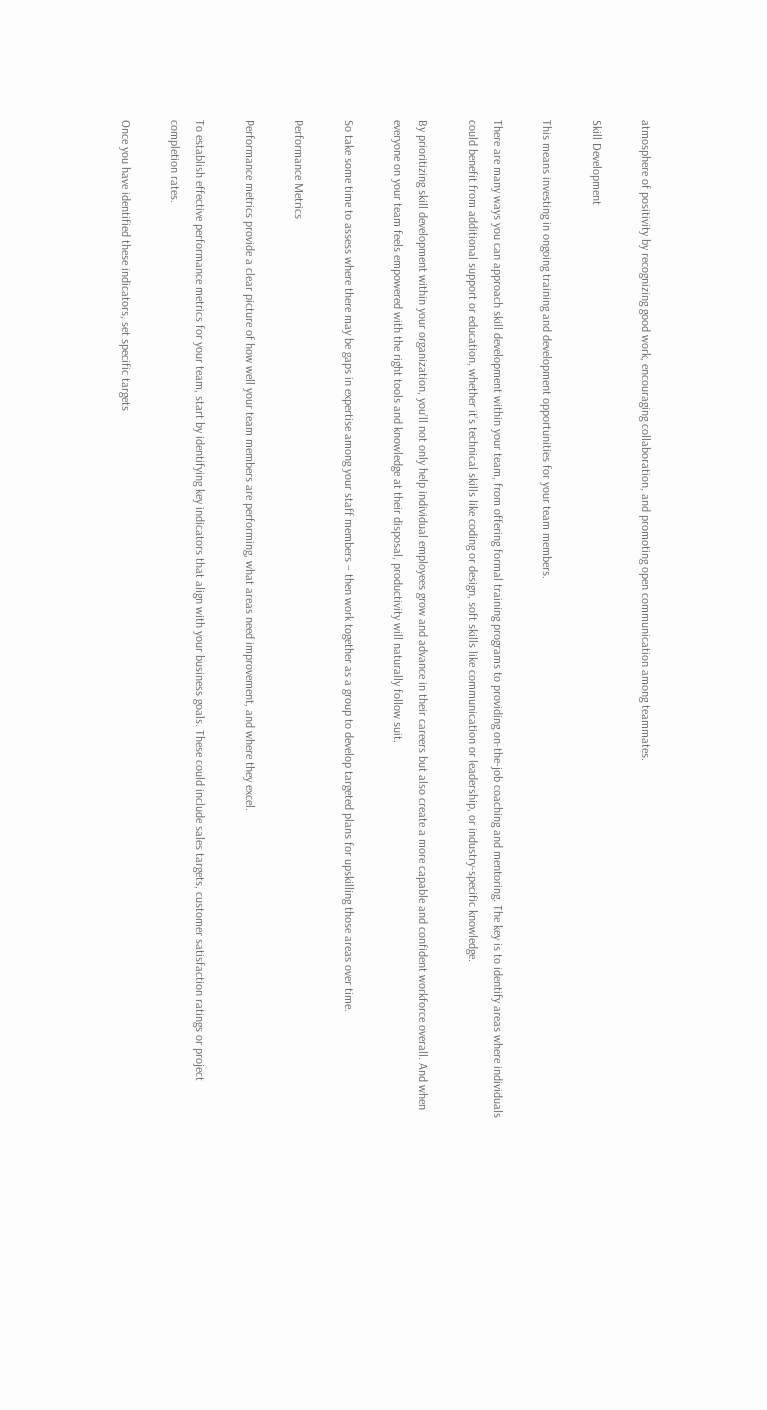atmosphere of positivity by recognizing good work, encouraging collaboration, and promoting open communication among teammates.

Skill Development

This means investing in ongoing training and development opportunities for your team members.

There are many ways you can approach skill development within your team, from offering formal training programs to providing on-the-job coaching and mentoring. The key is to identify areas where individuals could benefit from additional support or education, whether it’s technical skills like coding or design, soft skills like communication or leadership, or industry-specific knowledge.

By prioritizing skill development within your organization, you’ll not only help individual employees grow and advance in their careers but also create a more capable and confident workforce overall. And when everyone on your team feels empowered with the right tools and knowledge at their disposal, productivity will naturally follow suit.

So take some time to assess where there may be gaps in expertise among your staff members – then work together as a group to develop targeted plans for upskilling those areas over time.

Performance Metrics

Performance metrics provide a clear picture of how well your team members are performing, what areas need improvement, and where they excel.

To establish effective performance metrics for your team, start by identifying key indicators that align with your business goals. These could include sales targets, customer satisfaction ratings or project completion rates.

Once you have identified these indicators, set specific targets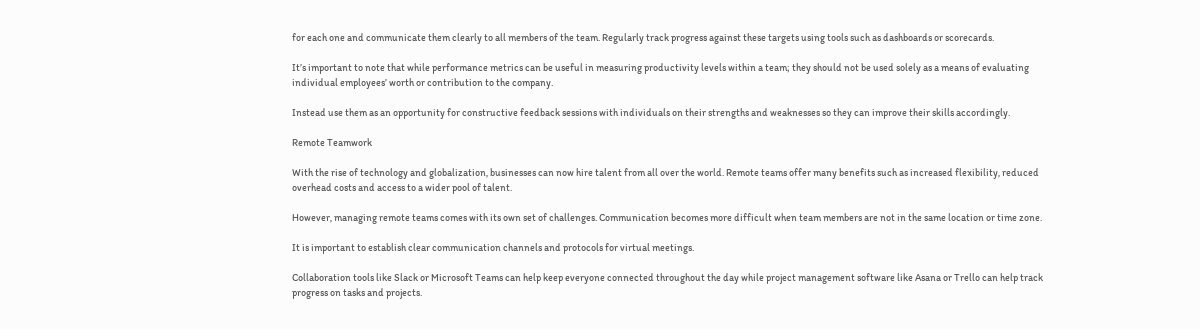for each one and communicate them clearly to all members of the team. Regularly track progress against these targets using tools such as dashboards or scorecards.

It’s important to note that while performance metrics can be useful in measuring productivity levels within a team; they should not be used solely as a means of evaluating individual employees’ worth or contribution to the company.

Instead use them as an opportunity for constructive feedback sessions with individuals on their strengths and weaknesses so they can improve their skills accordingly.

Remote Teamwork

With the rise of technology and globalization, businesses can now hire talent from all over the world. Remote teams offer many benefits such as increased flexibility, reduced overhead costs and access to a wider pool of talent.

However, managing remote teams comes with its own set of challenges. Communication becomes more difficult when team members are not in the same location or time zone.

It is important to establish clear communication channels and protocols for virtual meetings.

Collaboration tools like Slack or Microsoft Teams can help keep everyone connected throughout the day while project management software like Asana or Trello can help track progress on tasks and projects.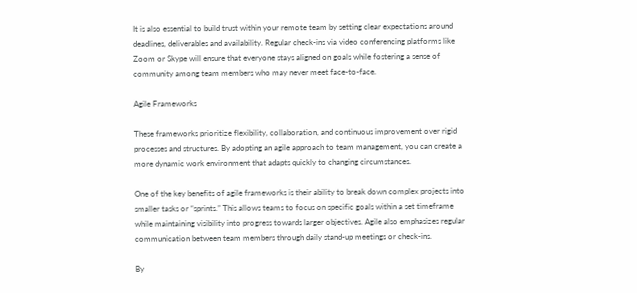It is also essential to build trust within your remote team by setting clear expectations around deadlines, deliverables and availability. Regular check-ins via video conferencing platforms like Zoom or Skype will ensure that everyone stays aligned on goals while fostering a sense of community among team members who may never meet face-to-face.

Agile Frameworks

These frameworks prioritize flexibility, collaboration, and continuous improvement over rigid processes and structures. By adopting an agile approach to team management, you can create a more dynamic work environment that adapts quickly to changing circumstances.

One of the key benefits of agile frameworks is their ability to break down complex projects into smaller tasks or “sprints.” This allows teams to focus on specific goals within a set timeframe while maintaining visibility into progress towards larger objectives. Agile also emphasizes regular communication between team members through daily stand-up meetings or check-ins.

By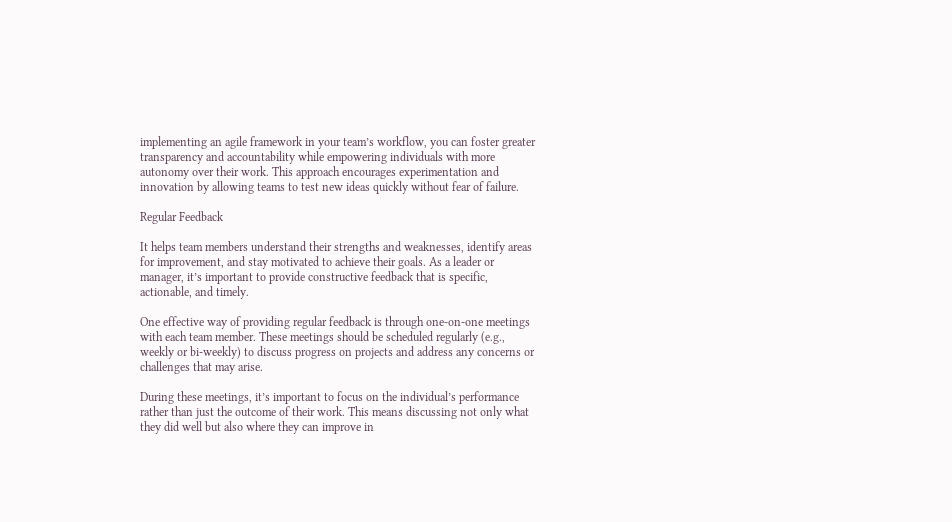implementing an agile framework in your team’s workflow, you can foster greater transparency and accountability while empowering individuals with more autonomy over their work. This approach encourages experimentation and innovation by allowing teams to test new ideas quickly without fear of failure.

Regular Feedback

It helps team members understand their strengths and weaknesses, identify areas for improvement, and stay motivated to achieve their goals. As a leader or manager, it’s important to provide constructive feedback that is specific, actionable, and timely.

One effective way of providing regular feedback is through one-on-one meetings with each team member. These meetings should be scheduled regularly (e.g., weekly or bi-weekly) to discuss progress on projects and address any concerns or challenges that may arise.

During these meetings, it’s important to focus on the individual’s performance rather than just the outcome of their work. This means discussing not only what they did well but also where they can improve in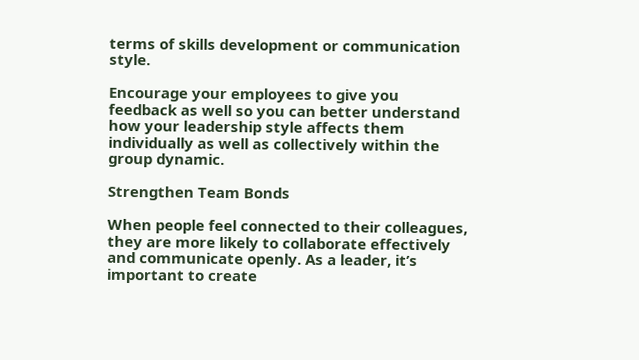terms of skills development or communication style.

Encourage your employees to give you feedback as well so you can better understand how your leadership style affects them individually as well as collectively within the group dynamic.

Strengthen Team Bonds

When people feel connected to their colleagues, they are more likely to collaborate effectively and communicate openly. As a leader, it’s important to create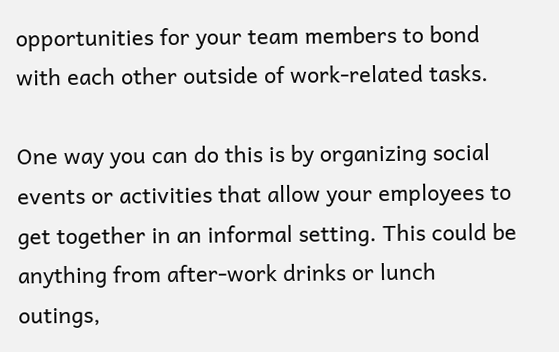opportunities for your team members to bond with each other outside of work-related tasks.

One way you can do this is by organizing social events or activities that allow your employees to get together in an informal setting. This could be anything from after-work drinks or lunch outings,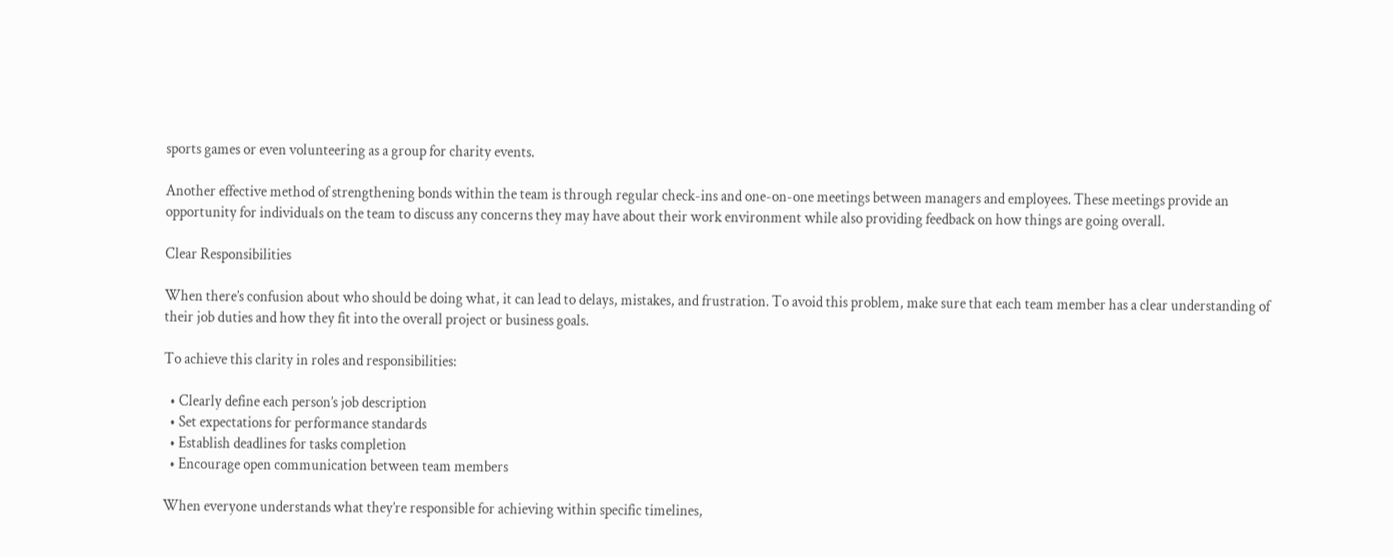sports games or even volunteering as a group for charity events.

Another effective method of strengthening bonds within the team is through regular check-ins and one-on-one meetings between managers and employees. These meetings provide an opportunity for individuals on the team to discuss any concerns they may have about their work environment while also providing feedback on how things are going overall.

Clear Responsibilities

When there’s confusion about who should be doing what, it can lead to delays, mistakes, and frustration. To avoid this problem, make sure that each team member has a clear understanding of their job duties and how they fit into the overall project or business goals.

To achieve this clarity in roles and responsibilities:

  • Clearly define each person’s job description
  • Set expectations for performance standards
  • Establish deadlines for tasks completion
  • Encourage open communication between team members

When everyone understands what they’re responsible for achieving within specific timelines,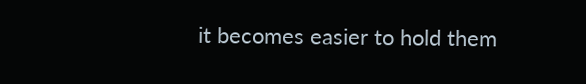it becomes easier to hold them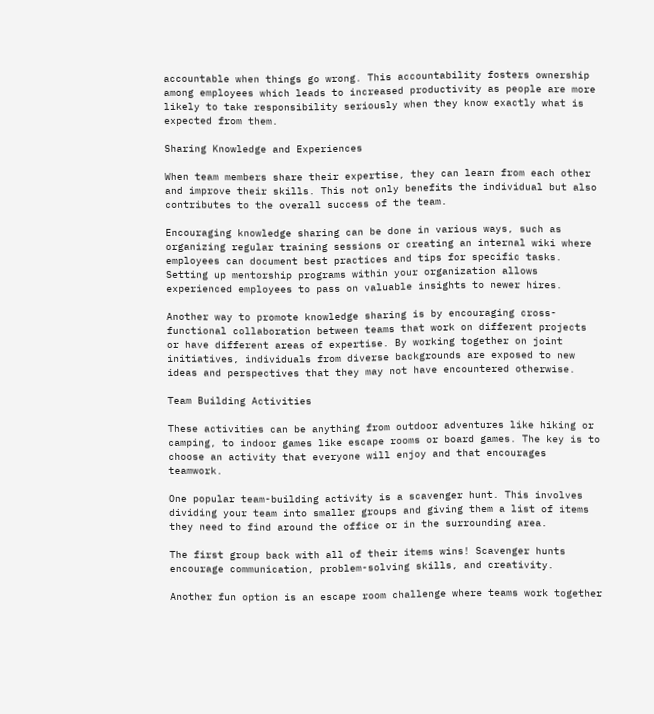accountable when things go wrong. This accountability fosters ownership among employees which leads to increased productivity as people are more likely to take responsibility seriously when they know exactly what is expected from them.

Sharing Knowledge and Experiences

When team members share their expertise, they can learn from each other and improve their skills. This not only benefits the individual but also contributes to the overall success of the team.

Encouraging knowledge sharing can be done in various ways, such as organizing regular training sessions or creating an internal wiki where employees can document best practices and tips for specific tasks. Setting up mentorship programs within your organization allows experienced employees to pass on valuable insights to newer hires.

Another way to promote knowledge sharing is by encouraging cross-functional collaboration between teams that work on different projects or have different areas of expertise. By working together on joint initiatives, individuals from diverse backgrounds are exposed to new ideas and perspectives that they may not have encountered otherwise.

Team Building Activities

These activities can be anything from outdoor adventures like hiking or camping, to indoor games like escape rooms or board games. The key is to choose an activity that everyone will enjoy and that encourages teamwork.

One popular team-building activity is a scavenger hunt. This involves dividing your team into smaller groups and giving them a list of items they need to find around the office or in the surrounding area.

The first group back with all of their items wins! Scavenger hunts encourage communication, problem-solving skills, and creativity.

Another fun option is an escape room challenge where teams work together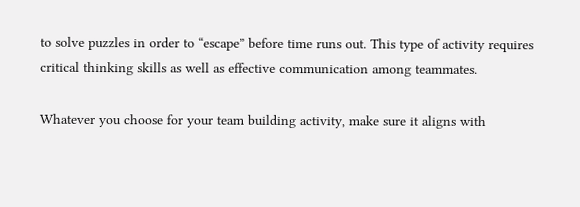to solve puzzles in order to “escape” before time runs out. This type of activity requires critical thinking skills as well as effective communication among teammates.

Whatever you choose for your team building activity, make sure it aligns with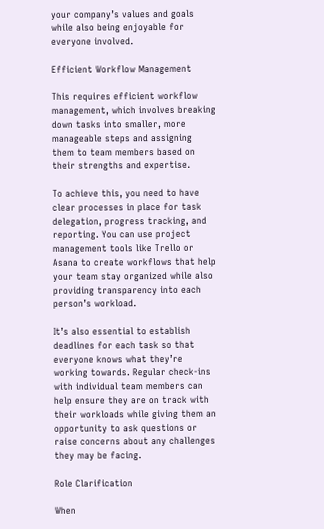your company’s values and goals while also being enjoyable for everyone involved.

Efficient Workflow Management

This requires efficient workflow management, which involves breaking down tasks into smaller, more manageable steps and assigning them to team members based on their strengths and expertise.

To achieve this, you need to have clear processes in place for task delegation, progress tracking, and reporting. You can use project management tools like Trello or Asana to create workflows that help your team stay organized while also providing transparency into each person’s workload.

It’s also essential to establish deadlines for each task so that everyone knows what they’re working towards. Regular check-ins with individual team members can help ensure they are on track with their workloads while giving them an opportunity to ask questions or raise concerns about any challenges they may be facing.

Role Clarification

When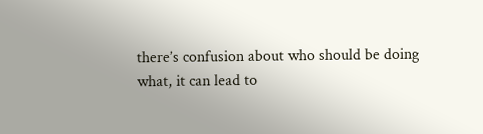there’s confusion about who should be doing what, it can lead to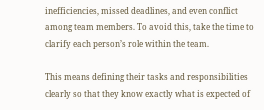inefficiencies, missed deadlines, and even conflict among team members. To avoid this, take the time to clarify each person’s role within the team.

This means defining their tasks and responsibilities clearly so that they know exactly what is expected of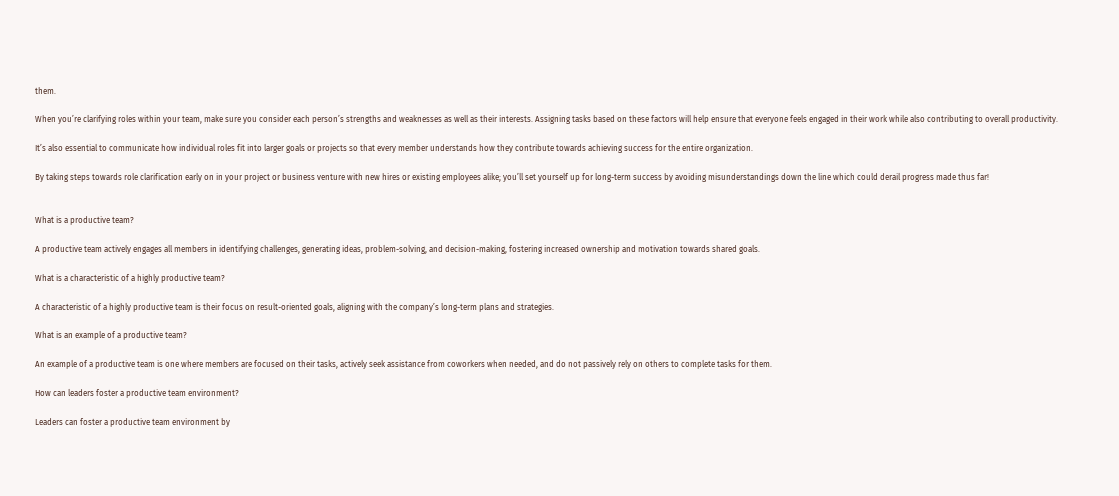them.

When you’re clarifying roles within your team, make sure you consider each person’s strengths and weaknesses as well as their interests. Assigning tasks based on these factors will help ensure that everyone feels engaged in their work while also contributing to overall productivity.

It’s also essential to communicate how individual roles fit into larger goals or projects so that every member understands how they contribute towards achieving success for the entire organization.

By taking steps towards role clarification early on in your project or business venture with new hires or existing employees alike; you’ll set yourself up for long-term success by avoiding misunderstandings down the line which could derail progress made thus far!


What is a productive team?

A productive team actively engages all members in identifying challenges, generating ideas, problem-solving, and decision-making, fostering increased ownership and motivation towards shared goals.

What is a characteristic of a highly productive team?

A characteristic of a highly productive team is their focus on result-oriented goals, aligning with the company’s long-term plans and strategies.

What is an example of a productive team?

An example of a productive team is one where members are focused on their tasks, actively seek assistance from coworkers when needed, and do not passively rely on others to complete tasks for them.

How can leaders foster a productive team environment?

Leaders can foster a productive team environment by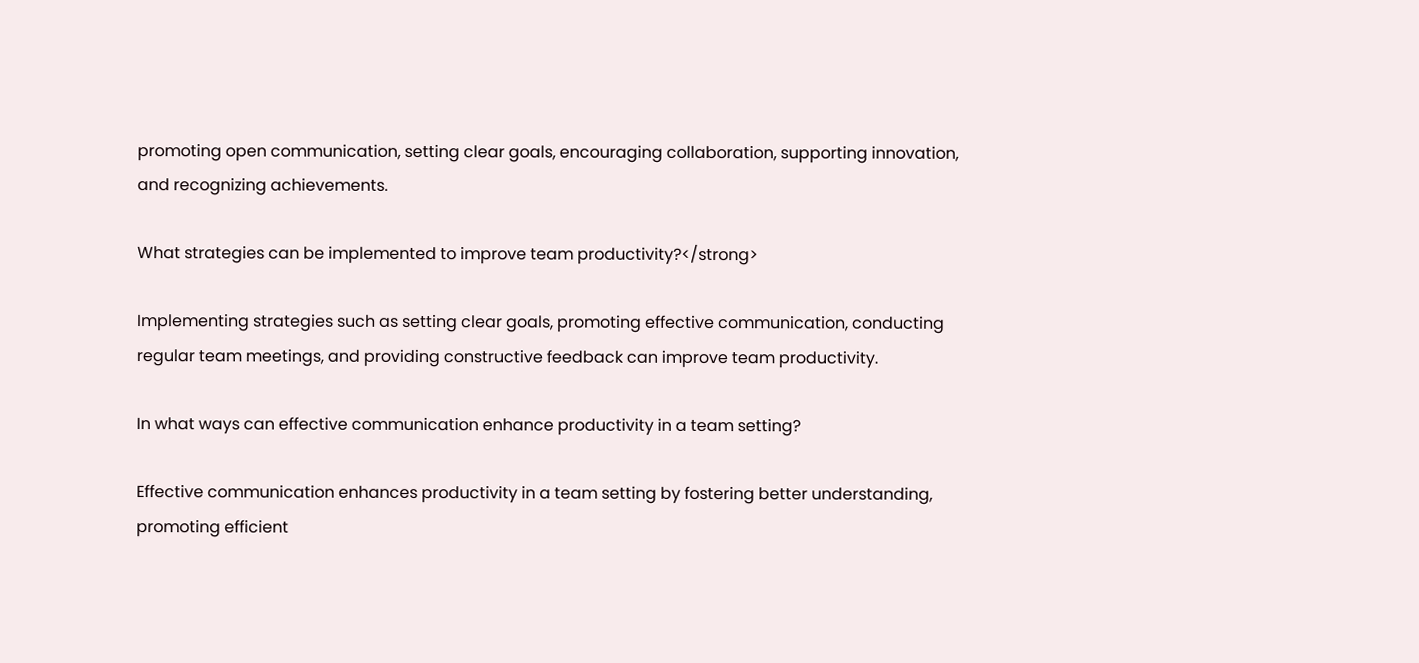promoting open communication, setting clear goals, encouraging collaboration, supporting innovation, and recognizing achievements.

What strategies can be implemented to improve team productivity?</strong>

Implementing strategies such as setting clear goals, promoting effective communication, conducting regular team meetings, and providing constructive feedback can improve team productivity.

In what ways can effective communication enhance productivity in a team setting?

Effective communication enhances productivity in a team setting by fostering better understanding, promoting efficient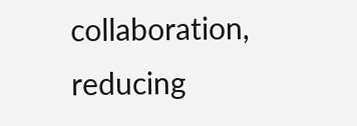collaboration, reducing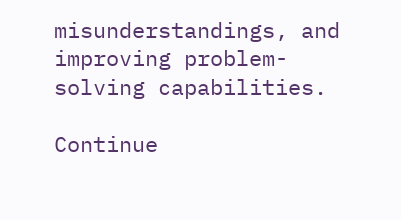misunderstandings, and improving problem-solving capabilities.

Continue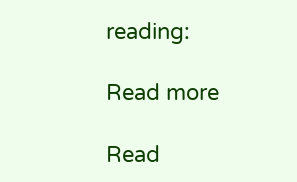reading:

Read more

Read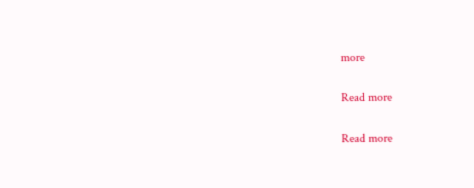more

Read more

Read more